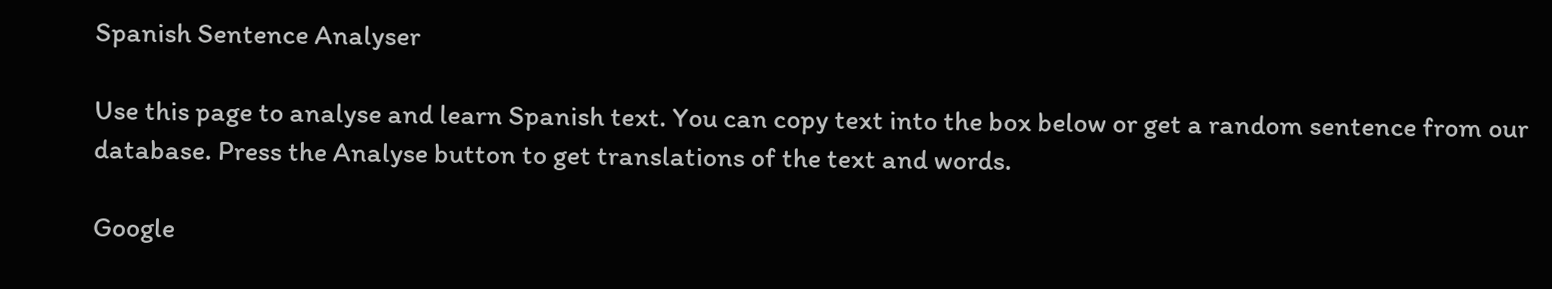Spanish Sentence Analyser

Use this page to analyse and learn Spanish text. You can copy text into the box below or get a random sentence from our database. Press the Analyse button to get translations of the text and words.

Google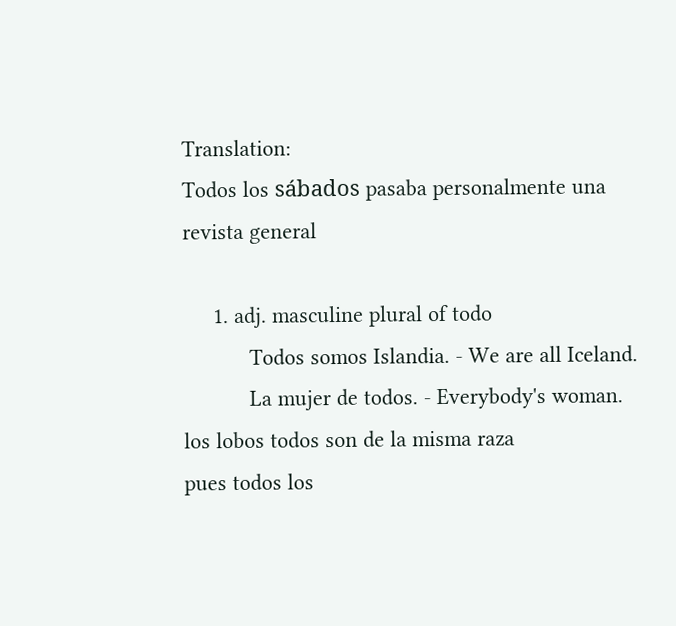Translation:
Todos los sábados pasaba personalmente una revista general

     1. adj. masculine plural of todo
           Todos somos Islandia. - We are all Iceland.
           La mujer de todos. - Everybody's woman.
los lobos todos son de la misma raza
pues todos los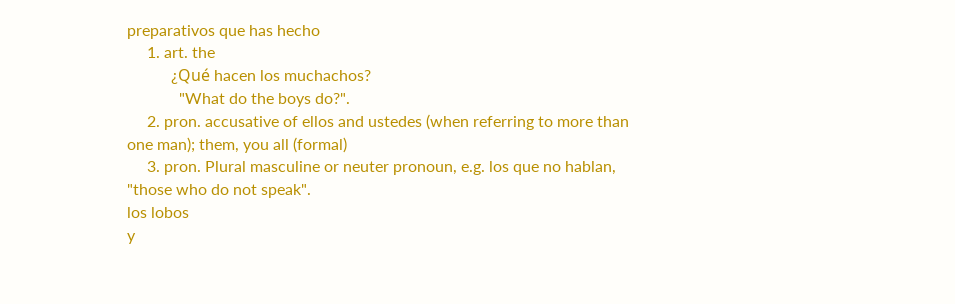preparativos que has hecho
     1. art. the
           ¿Qué hacen los muchachos?
             "What do the boys do?".
     2. pron. accusative of ellos and ustedes (when referring to more than one man); them, you all (formal)
     3. pron. Plural masculine or neuter pronoun, e.g. los que no hablan, "those who do not speak".
los lobos
y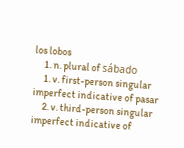los lobos
     1. n. plural of sábado
     1. v. first-person singular imperfect indicative of pasar
     2. v. third-person singular imperfect indicative of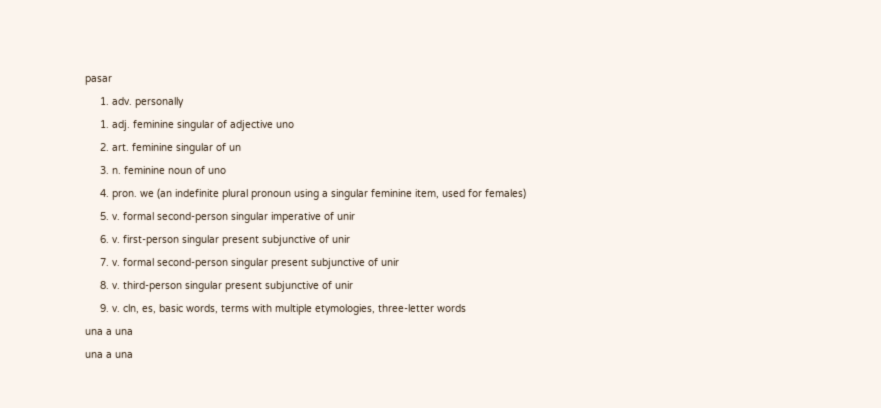pasar
     1. adv. personally
     1. adj. feminine singular of adjective uno
     2. art. feminine singular of un
     3. n. feminine noun of uno
     4. pron. we (an indefinite plural pronoun using a singular feminine item, used for females)
     5. v. formal second-person singular imperative of unir
     6. v. first-person singular present subjunctive of unir
     7. v. formal second-person singular present subjunctive of unir
     8. v. third-person singular present subjunctive of unir
     9. v. cln, es, basic words, terms with multiple etymologies, three-letter words
una a una
una a una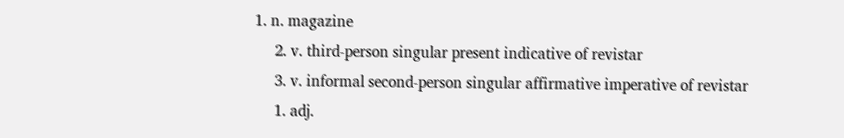1. n. magazine
     2. v. third-person singular present indicative of revistar
     3. v. informal second-person singular affirmative imperative of revistar
     1. adj.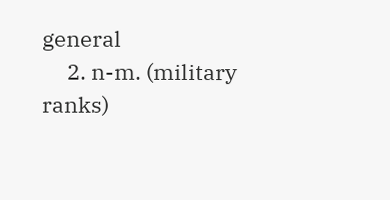general
     2. n-m. (military ranks)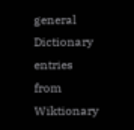general
Dictionary entries from Wiktionary